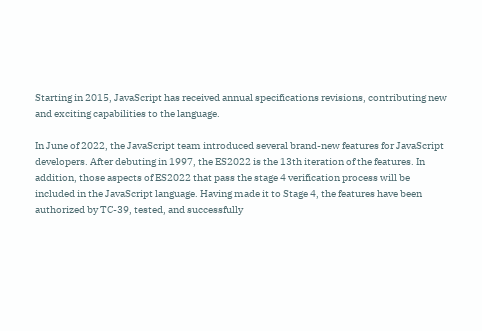Starting in 2015, JavaScript has received annual specifications revisions, contributing new and exciting capabilities to the language.

In June of 2022, the JavaScript team introduced several brand-new features for JavaScript developers. After debuting in 1997, the ES2022 is the 13th iteration of the features. In addition, those aspects of ES2022 that pass the stage 4 verification process will be included in the JavaScript language. Having made it to Stage 4, the features have been authorized by TC-39, tested, and successfully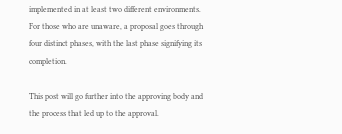implemented in at least two different environments. For those who are unaware, a proposal goes through four distinct phases, with the last phase signifying its completion.

This post will go further into the approving body and the process that led up to the approval.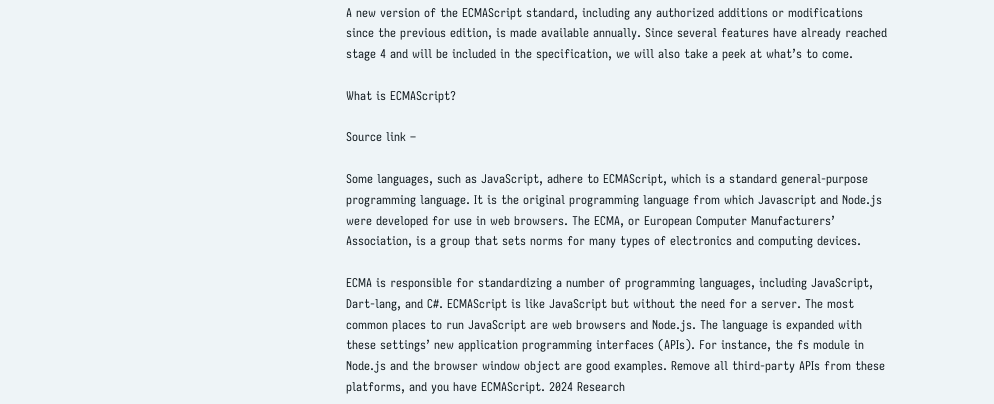A new version of the ECMAScript standard, including any authorized additions or modifications since the previous edition, is made available annually. Since several features have already reached stage 4 and will be included in the specification, we will also take a peek at what’s to come.

What is ECMAScript?

Source link –

Some languages, such as JavaScript, adhere to ECMAScript, which is a standard general-purpose programming language. It is the original programming language from which Javascript and Node.js were developed for use in web browsers. The ECMA, or European Computer Manufacturers’ Association, is a group that sets norms for many types of electronics and computing devices.

ECMA is responsible for standardizing a number of programming languages, including JavaScript, Dart-lang, and C#. ECMAScript is like JavaScript but without the need for a server. The most common places to run JavaScript are web browsers and Node.js. The language is expanded with these settings’ new application programming interfaces (APIs). For instance, the fs module in Node.js and the browser window object are good examples. Remove all third-party APIs from these platforms, and you have ECMAScript. 2024 Research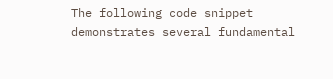The following code snippet demonstrates several fundamental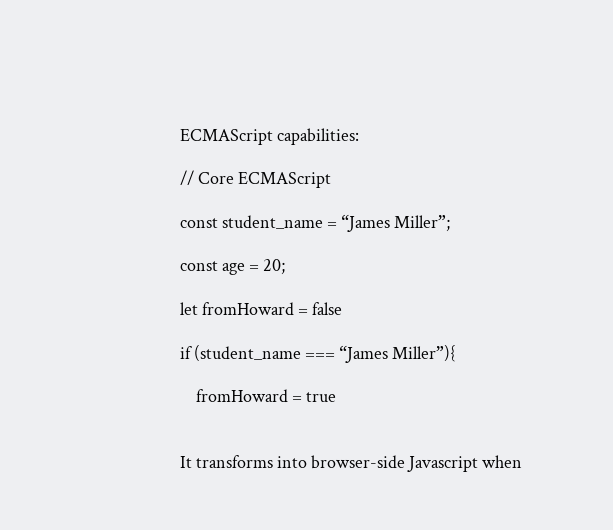ECMAScript capabilities:

// Core ECMAScript

const student_name = “James Miller”;

const age = 20;

let fromHoward = false

if (student_name === “James Miller”){

    fromHoward = true


It transforms into browser-side Javascript when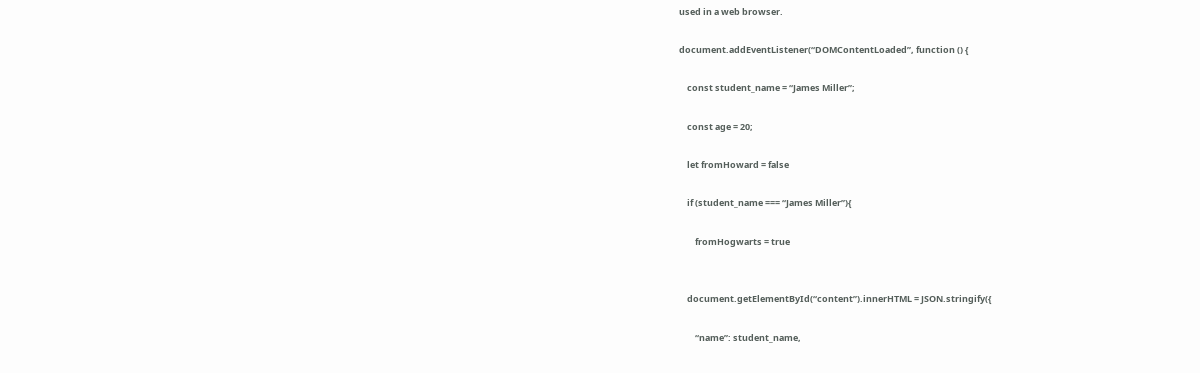used in a web browser.

document.addEventListener(“DOMContentLoaded”, function () {

    const student_name = “James Miller”;

    const age = 20;

    let fromHoward = false

    if (student_name === “James Miller”){

        fromHogwarts = true


    document.getElementById(“content”).innerHTML = JSON.stringify({

        “name”: student_name,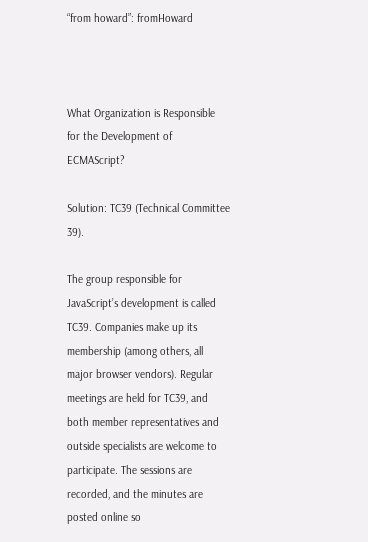“from howard”: fromHoward



What Organization is Responsible for the Development of ECMAScript?

Solution: TC39 (Technical Committee 39).

The group responsible for JavaScript’s development is called TC39. Companies make up its membership (among others, all major browser vendors). Regular meetings are held for TC39, and both member representatives and outside specialists are welcome to participate. The sessions are recorded, and the minutes are posted online so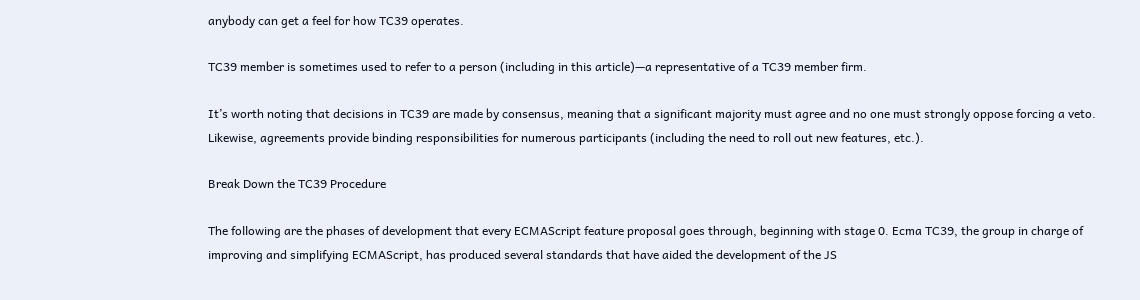anybody can get a feel for how TC39 operates.

TC39 member is sometimes used to refer to a person (including in this article)—a representative of a TC39 member firm.

It’s worth noting that decisions in TC39 are made by consensus, meaning that a significant majority must agree and no one must strongly oppose forcing a veto. Likewise, agreements provide binding responsibilities for numerous participants (including the need to roll out new features, etc.).

Break Down the TC39 Procedure

The following are the phases of development that every ECMAScript feature proposal goes through, beginning with stage 0. Ecma TC39, the group in charge of improving and simplifying ECMAScript, has produced several standards that have aided the development of the JS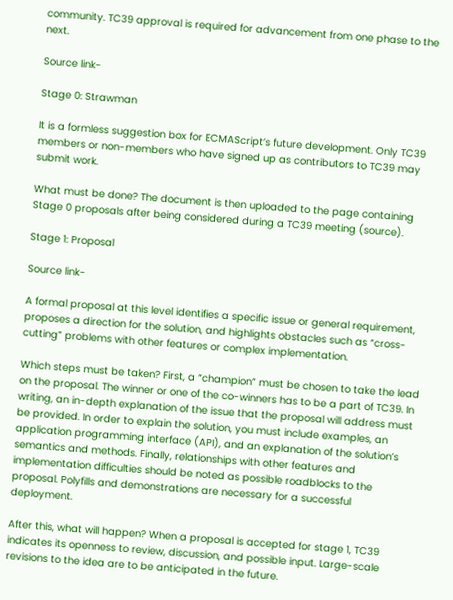community. TC39 approval is required for advancement from one phase to the next.

Source link-

Stage 0: Strawman

It is a formless suggestion box for ECMAScript’s future development. Only TC39 members or non-members who have signed up as contributors to TC39 may submit work.

What must be done? The document is then uploaded to the page containing Stage 0 proposals after being considered during a TC39 meeting (source).

Stage 1: Proposal

Source link-

A formal proposal at this level identifies a specific issue or general requirement, proposes a direction for the solution, and highlights obstacles such as “cross-cutting” problems with other features or complex implementation.

Which steps must be taken? First, a “champion” must be chosen to take the lead on the proposal. The winner or one of the co-winners has to be a part of TC39. In writing, an in-depth explanation of the issue that the proposal will address must be provided. In order to explain the solution, you must include examples, an application programming interface (API), and an explanation of the solution’s semantics and methods. Finally, relationships with other features and implementation difficulties should be noted as possible roadblocks to the proposal. Polyfills and demonstrations are necessary for a successful deployment.

After this, what will happen? When a proposal is accepted for stage 1, TC39 indicates its openness to review, discussion, and possible input. Large-scale revisions to the idea are to be anticipated in the future.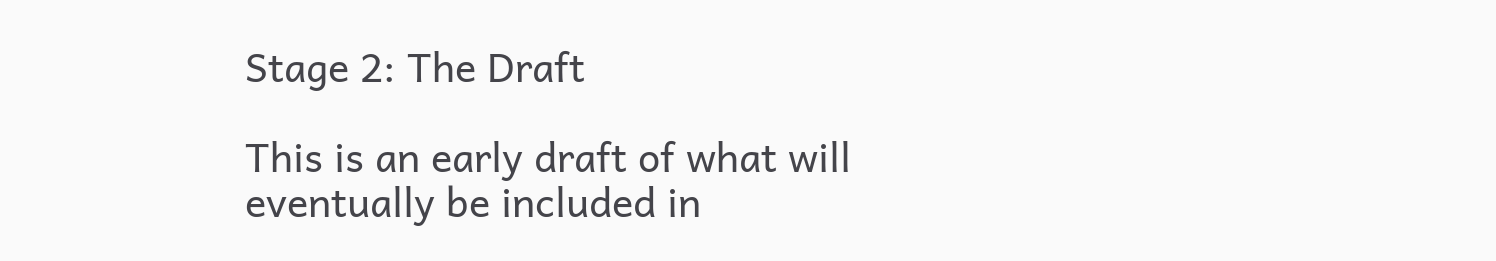Stage 2: The Draft

This is an early draft of what will eventually be included in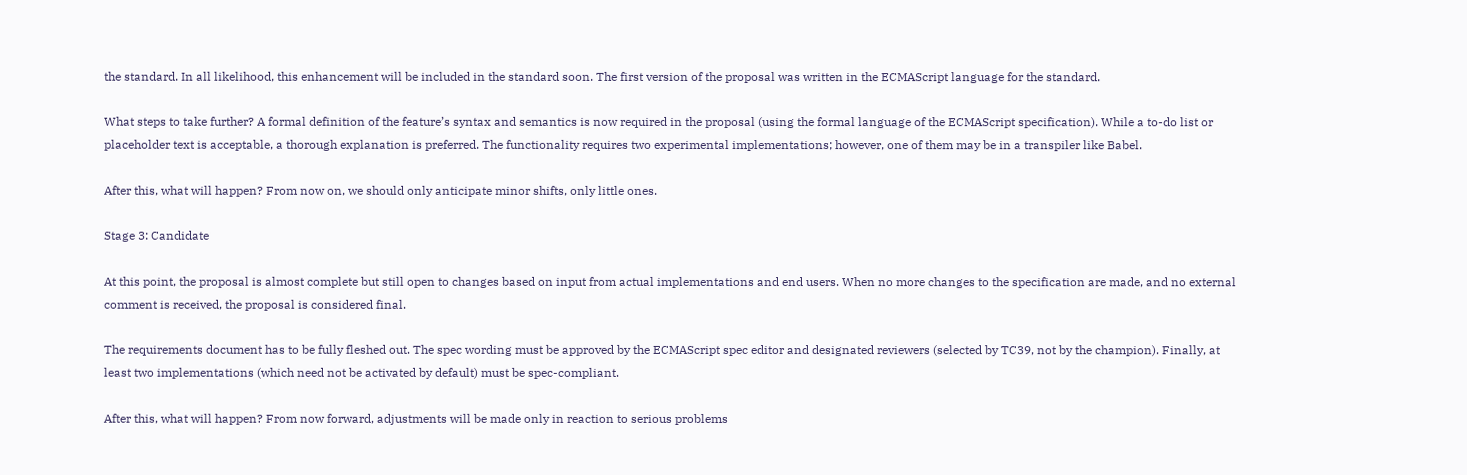the standard. In all likelihood, this enhancement will be included in the standard soon. The first version of the proposal was written in the ECMAScript language for the standard.

What steps to take further? A formal definition of the feature’s syntax and semantics is now required in the proposal (using the formal language of the ECMAScript specification). While a to-do list or placeholder text is acceptable, a thorough explanation is preferred. The functionality requires two experimental implementations; however, one of them may be in a transpiler like Babel.

After this, what will happen? From now on, we should only anticipate minor shifts, only little ones.

Stage 3: Candidate

At this point, the proposal is almost complete but still open to changes based on input from actual implementations and end users. When no more changes to the specification are made, and no external comment is received, the proposal is considered final.

The requirements document has to be fully fleshed out. The spec wording must be approved by the ECMAScript spec editor and designated reviewers (selected by TC39, not by the champion). Finally, at least two implementations (which need not be activated by default) must be spec-compliant.

After this, what will happen? From now forward, adjustments will be made only in reaction to serious problems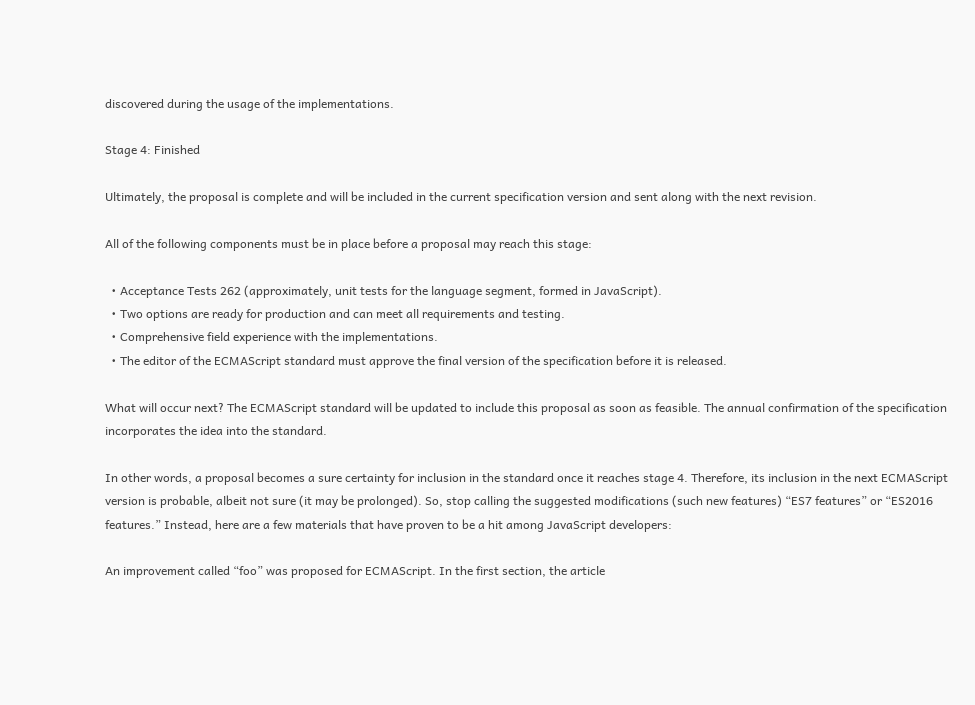discovered during the usage of the implementations.

Stage 4: Finished

Ultimately, the proposal is complete and will be included in the current specification version and sent along with the next revision.

All of the following components must be in place before a proposal may reach this stage:

  • Acceptance Tests 262 (approximately, unit tests for the language segment, formed in JavaScript).
  • Two options are ready for production and can meet all requirements and testing.
  • Comprehensive field experience with the implementations.
  • The editor of the ECMAScript standard must approve the final version of the specification before it is released.

What will occur next? The ECMAScript standard will be updated to include this proposal as soon as feasible. The annual confirmation of the specification incorporates the idea into the standard.

In other words, a proposal becomes a sure certainty for inclusion in the standard once it reaches stage 4. Therefore, its inclusion in the next ECMAScript version is probable, albeit not sure (it may be prolonged). So, stop calling the suggested modifications (such new features) “ES7 features” or “ES2016 features.” Instead, here are a few materials that have proven to be a hit among JavaScript developers:

An improvement called “foo” was proposed for ECMAScript. In the first section, the article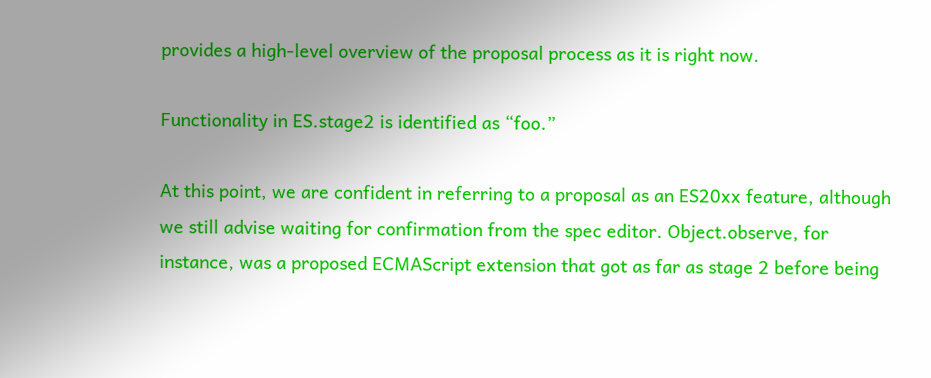provides a high-level overview of the proposal process as it is right now.

Functionality in ES.stage2 is identified as “foo.”

At this point, we are confident in referring to a proposal as an ES20xx feature, although we still advise waiting for confirmation from the spec editor. Object.observe, for instance, was a proposed ECMAScript extension that got as far as stage 2 before being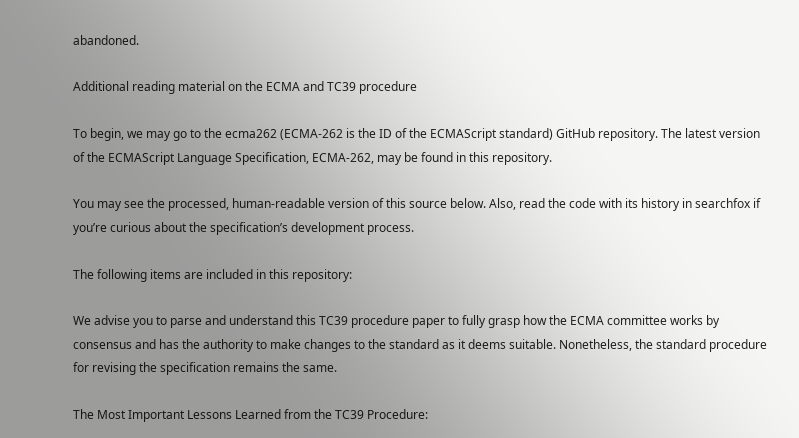abandoned.

Additional reading material on the ECMA and TC39 procedure

To begin, we may go to the ecma262 (ECMA-262 is the ID of the ECMAScript standard) GitHub repository. The latest version of the ECMAScript Language Specification, ECMA-262, may be found in this repository.

You may see the processed, human-readable version of this source below. Also, read the code with its history in searchfox if you’re curious about the specification’s development process.

The following items are included in this repository:

We advise you to parse and understand this TC39 procedure paper to fully grasp how the ECMA committee works by consensus and has the authority to make changes to the standard as it deems suitable. Nonetheless, the standard procedure for revising the specification remains the same.

The Most Important Lessons Learned from the TC39 Procedure: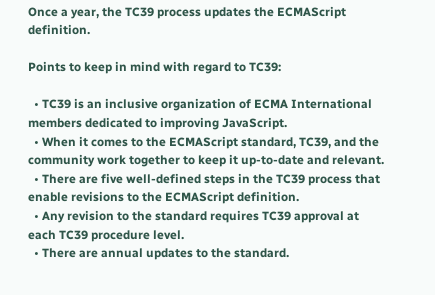Once a year, the TC39 process updates the ECMAScript definition.

Points to keep in mind with regard to TC39:

  • TC39 is an inclusive organization of ECMA International members dedicated to improving JavaScript.
  • When it comes to the ECMAScript standard, TC39, and the community work together to keep it up-to-date and relevant.
  • There are five well-defined steps in the TC39 process that enable revisions to the ECMAScript definition.
  • Any revision to the standard requires TC39 approval at each TC39 procedure level.
  • There are annual updates to the standard.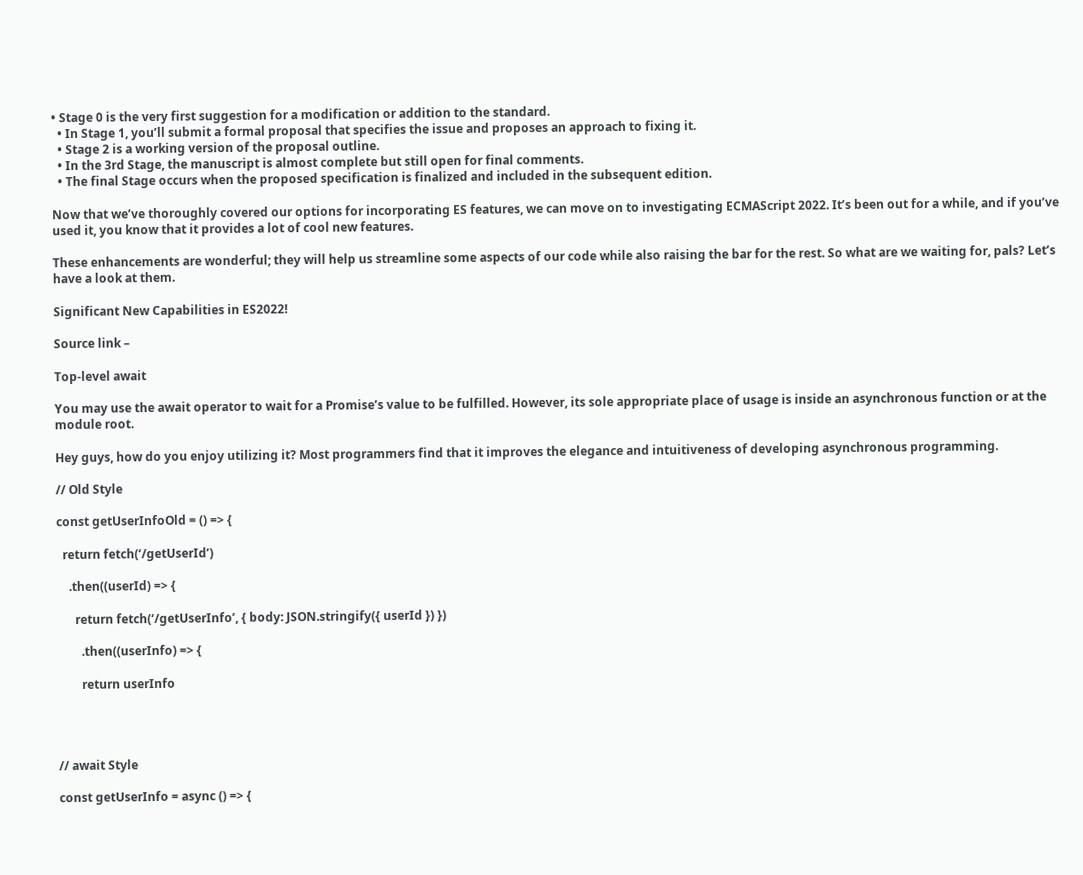• Stage 0 is the very first suggestion for a modification or addition to the standard.
  • In Stage 1, you’ll submit a formal proposal that specifies the issue and proposes an approach to fixing it.
  • Stage 2 is a working version of the proposal outline.
  • In the 3rd Stage, the manuscript is almost complete but still open for final comments.
  • The final Stage occurs when the proposed specification is finalized and included in the subsequent edition.

Now that we’ve thoroughly covered our options for incorporating ES features, we can move on to investigating ECMAScript 2022. It’s been out for a while, and if you’ve used it, you know that it provides a lot of cool new features.

These enhancements are wonderful; they will help us streamline some aspects of our code while also raising the bar for the rest. So what are we waiting for, pals? Let’s have a look at them.

Significant New Capabilities in ES2022!

Source link –

Top-level await

You may use the await operator to wait for a Promise’s value to be fulfilled. However, its sole appropriate place of usage is inside an asynchronous function or at the module root.

Hey guys, how do you enjoy utilizing it? Most programmers find that it improves the elegance and intuitiveness of developing asynchronous programming.

// Old Style

const getUserInfoOld = () => {

  return fetch(‘/getUserId’)

    .then((userId) => {

      return fetch(‘/getUserInfo’, { body: JSON.stringify({ userId }) })

        .then((userInfo) => {

        return userInfo




// await Style

const getUserInfo = async () => {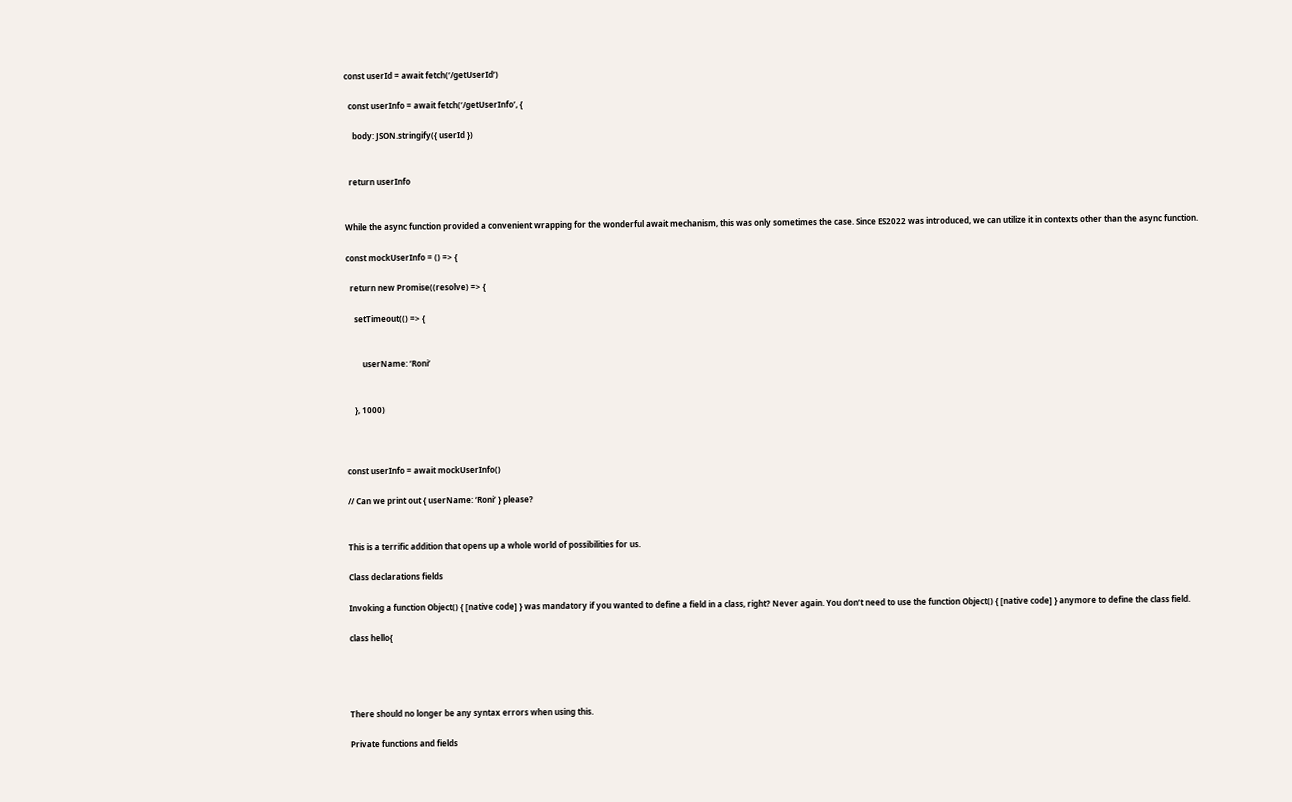const userId = await fetch(‘/getUserId’)

  const userInfo = await fetch(‘/getUserInfo’, {

    body: JSON.stringify({ userId })


  return userInfo


While the async function provided a convenient wrapping for the wonderful await mechanism, this was only sometimes the case. Since ES2022 was introduced, we can utilize it in contexts other than the async function.

const mockUserInfo = () => {

  return new Promise((resolve) => {

    setTimeout(() => {


        userName: ‘Roni’


    }, 1000)



const userInfo = await mockUserInfo()

// Can we print out { userName: ‘Roni’ } please?


This is a terrific addition that opens up a whole world of possibilities for us.

Class declarations fields

Invoking a function Object() { [native code] } was mandatory if you wanted to define a field in a class, right? Never again. You don’t need to use the function Object() { [native code] } anymore to define the class field.

class hello{




There should no longer be any syntax errors when using this.

Private functions and fields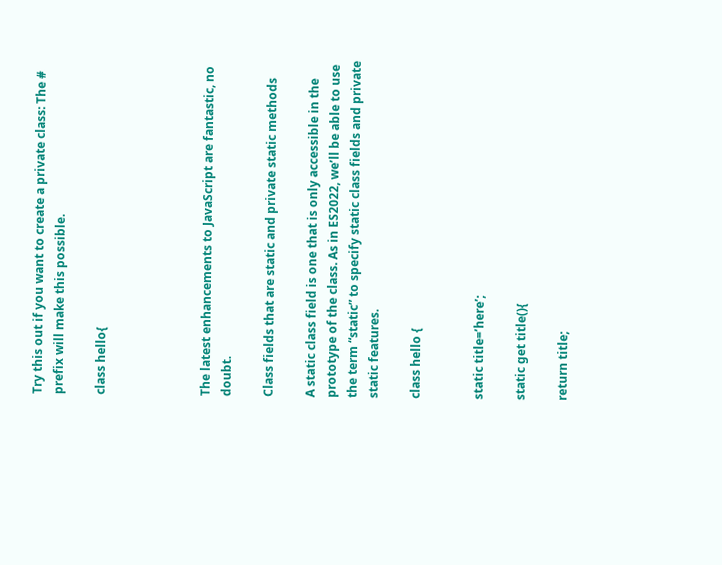Try this out if you want to create a private class: The # prefix will make this possible.

class hello{




The latest enhancements to JavaScript are fantastic, no doubt.

Class fields that are static and private static methods

A static class field is one that is only accessible in the prototype of the class. As in ES2022, we’ll be able to use the term “static” to specify static class fields and private static features.

class hello {


static title=’here’;

static get title(){

return title;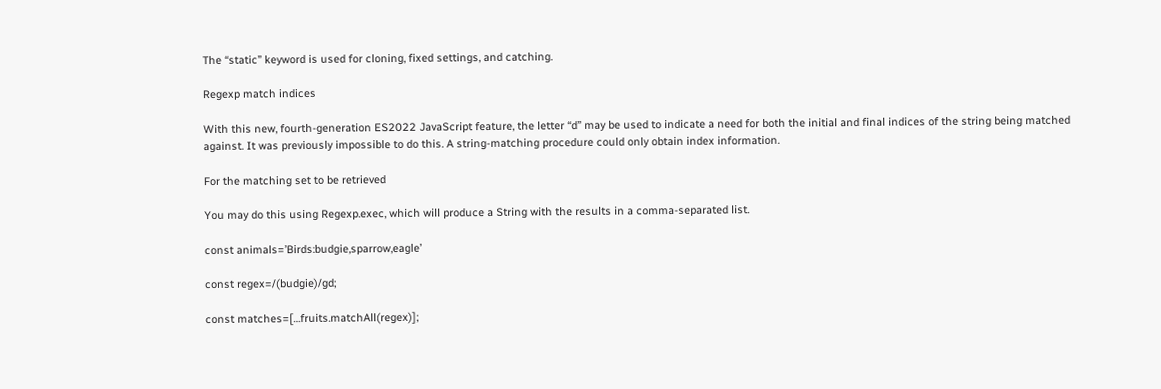The “static” keyword is used for cloning, fixed settings, and catching.

Regexp match indices

With this new, fourth-generation ES2022 JavaScript feature, the letter “d” may be used to indicate a need for both the initial and final indices of the string being matched against. It was previously impossible to do this. A string-matching procedure could only obtain index information.

For the matching set to be retrieved

You may do this using Regexp.exec, which will produce a String with the results in a comma-separated list.

const animals=’Birds:budgie,sparrow,eagle’

const regex=/(budgie)/gd;

const matches=[…fruits.matchAll(regex)];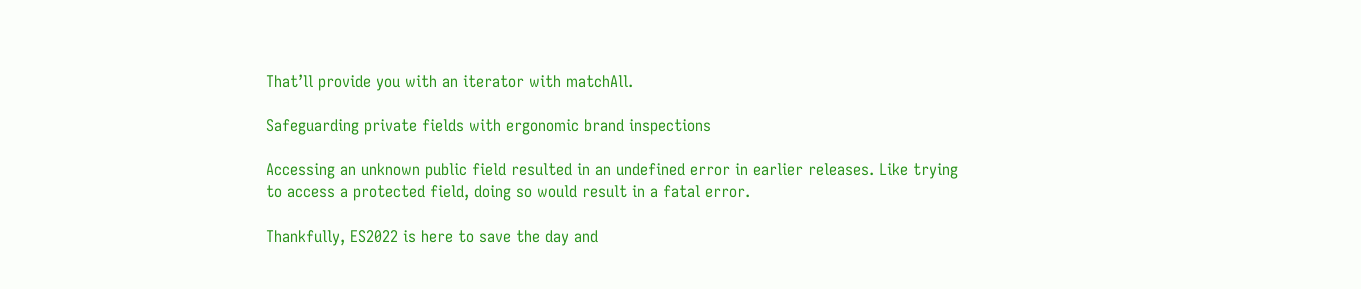That’ll provide you with an iterator with matchAll.

Safeguarding private fields with ergonomic brand inspections

Accessing an unknown public field resulted in an undefined error in earlier releases. Like trying to access a protected field, doing so would result in a fatal error.

Thankfully, ES2022 is here to save the day and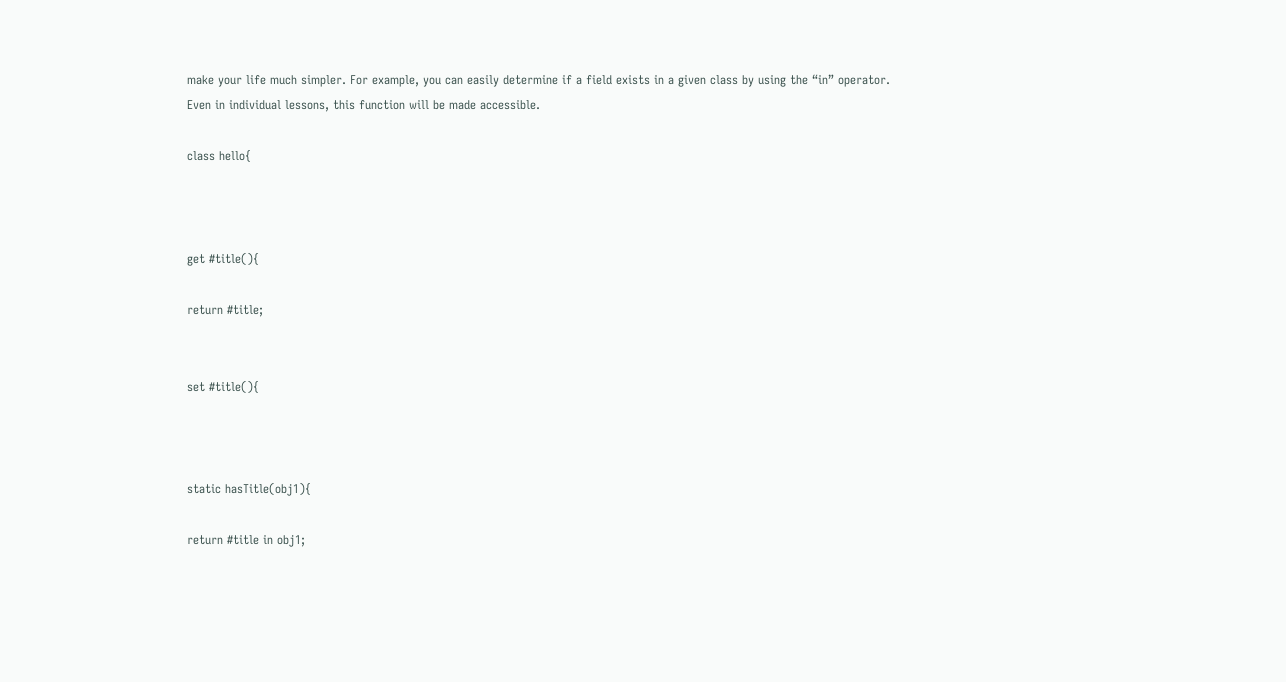make your life much simpler. For example, you can easily determine if a field exists in a given class by using the “in” operator. Even in individual lessons, this function will be made accessible.

class hello{



get #title(){

return #title;


set #title(){



static hasTitle(obj1){

return #title in obj1;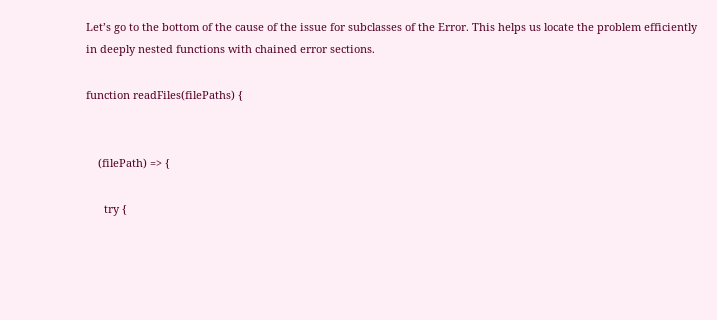Let’s go to the bottom of the cause of the issue for subclasses of the Error. This helps us locate the problem efficiently in deeply nested functions with chained error sections.

function readFiles(filePaths) {


    (filePath) => {

      try {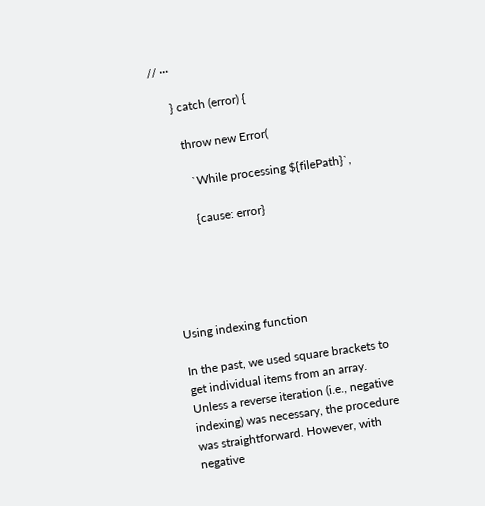// ···

      } catch (error) {

        throw new Error(

          `While processing ${filePath}`,

          {cause: error}





Using indexing function

In the past, we used square brackets to get individual items from an array. Unless a reverse iteration (i.e., negative indexing) was necessary, the procedure was straightforward. However, with negative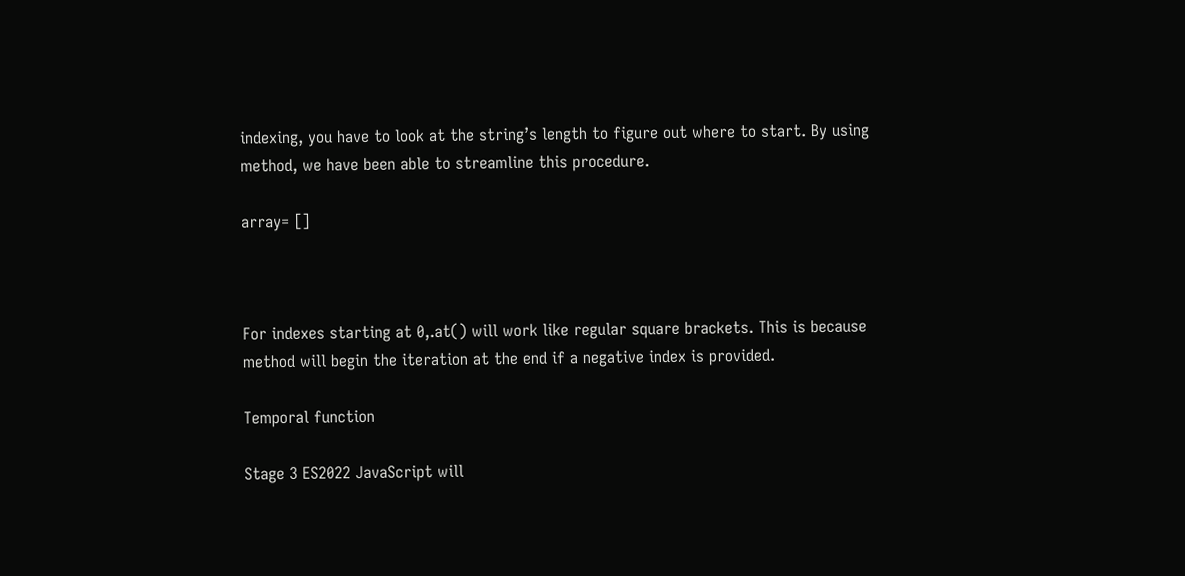indexing, you have to look at the string’s length to figure out where to start. By using method, we have been able to streamline this procedure.

array= []



For indexes starting at 0,.at() will work like regular square brackets. This is because method will begin the iteration at the end if a negative index is provided.

Temporal function

Stage 3 ES2022 JavaScript will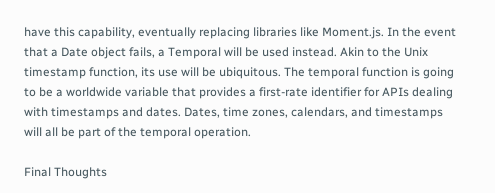have this capability, eventually replacing libraries like Moment.js. In the event that a Date object fails, a Temporal will be used instead. Akin to the Unix timestamp function, its use will be ubiquitous. The temporal function is going to be a worldwide variable that provides a first-rate identifier for APIs dealing with timestamps and dates. Dates, time zones, calendars, and timestamps will all be part of the temporal operation.

Final Thoughts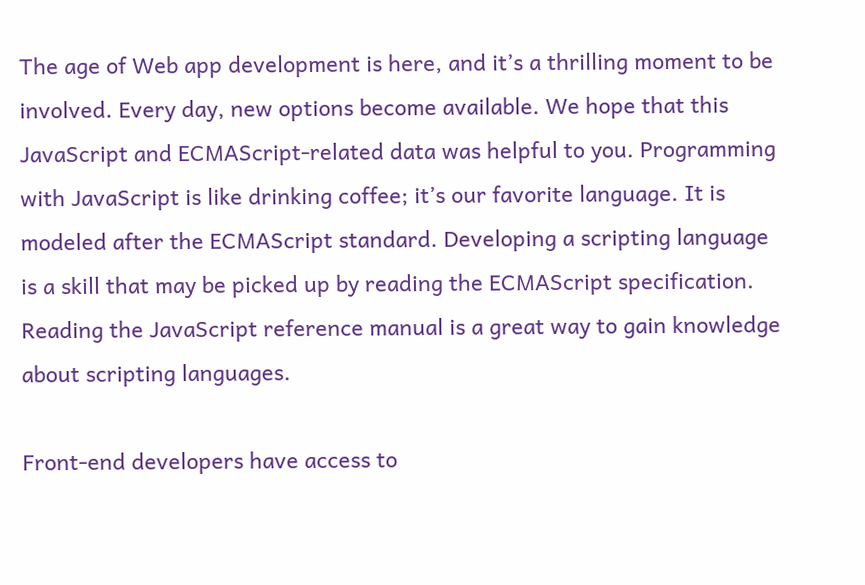The age of Web app development is here, and it’s a thrilling moment to be involved. Every day, new options become available. We hope that this JavaScript and ECMAScript-related data was helpful to you. Programming with JavaScript is like drinking coffee; it’s our favorite language. It is modeled after the ECMAScript standard. Developing a scripting language is a skill that may be picked up by reading the ECMAScript specification. Reading the JavaScript reference manual is a great way to gain knowledge about scripting languages.

Front-end developers have access to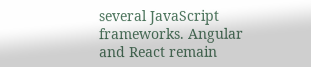several JavaScript frameworks. Angular and React remain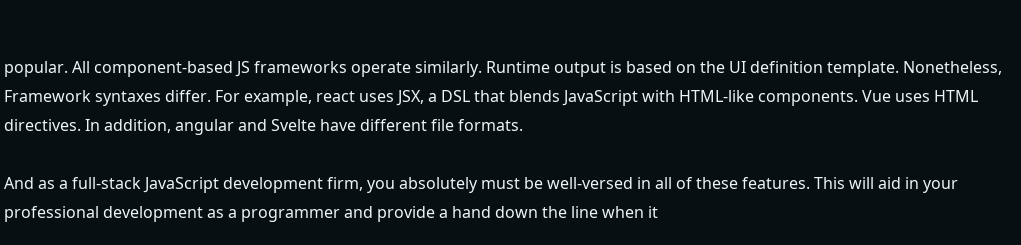popular. All component-based JS frameworks operate similarly. Runtime output is based on the UI definition template. Nonetheless, Framework syntaxes differ. For example, react uses JSX, a DSL that blends JavaScript with HTML-like components. Vue uses HTML directives. In addition, angular and Svelte have different file formats.

And as a full-stack JavaScript development firm, you absolutely must be well-versed in all of these features. This will aid in your professional development as a programmer and provide a hand down the line when it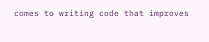comes to writing code that improves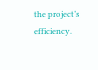the project’s efficiency.